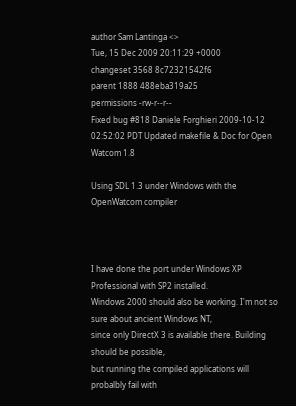author Sam Lantinga <>
Tue, 15 Dec 2009 20:11:29 +0000
changeset 3568 8c72321542f6
parent 1888 488eba319a25
permissions -rw-r--r--
Fixed bug #818 Daniele Forghieri 2009-10-12 02:52:02 PDT Updated makefile & Doc for Open Watcom 1.8

Using SDL 1.3 under Windows with the OpenWatcom compiler



I have done the port under Windows XP Professional with SP2 installed.
Windows 2000 should also be working. I'm not so sure about ancient Windows NT,
since only DirectX 3 is available there. Building should be possible,
but running the compiled applications will probalbly fail with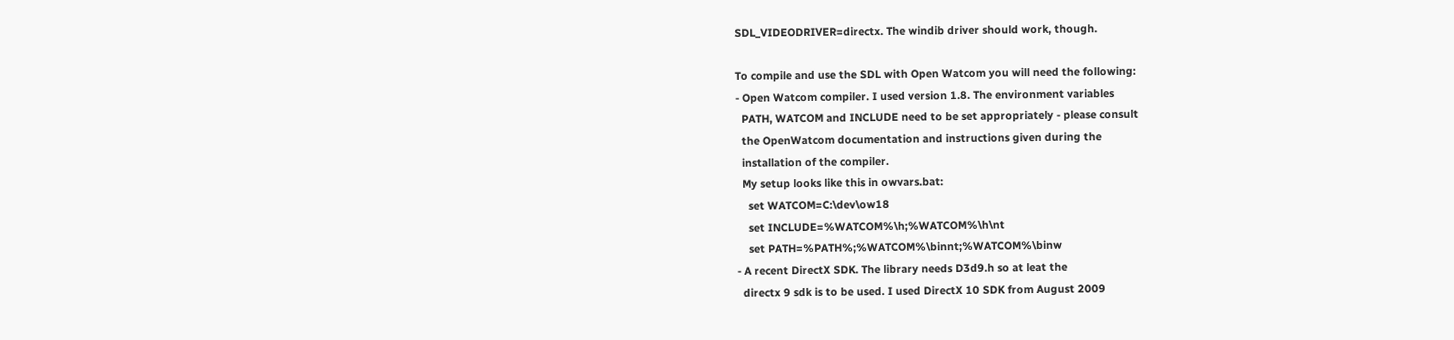SDL_VIDEODRIVER=directx. The windib driver should work, though.

To compile and use the SDL with Open Watcom you will need the following:
- Open Watcom compiler. I used version 1.8. The environment variables
  PATH, WATCOM and INCLUDE need to be set appropriately - please consult
  the OpenWatcom documentation and instructions given during the
  installation of the compiler.
  My setup looks like this in owvars.bat:
    set WATCOM=C:\dev\ow18
    set INCLUDE=%WATCOM%\h;%WATCOM%\h\nt
    set PATH=%PATH%;%WATCOM%\binnt;%WATCOM%\binw
- A recent DirectX SDK. The library needs D3d9.h so at leat the
  directx 9 sdk is to be used. I used DirectX 10 SDK from August 2009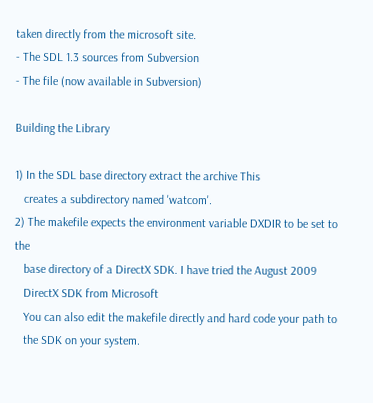taken directly from the microsoft site.
- The SDL 1.3 sources from Subversion
- The file (now available in Subversion)

Building the Library

1) In the SDL base directory extract the archive This
   creates a subdirectory named 'watcom'.
2) The makefile expects the environment variable DXDIR to be set to the
   base directory of a DirectX SDK. I have tried the August 2009
   DirectX SDK from Microsoft
   You can also edit the makefile directly and hard code your path to
   the SDK on your system.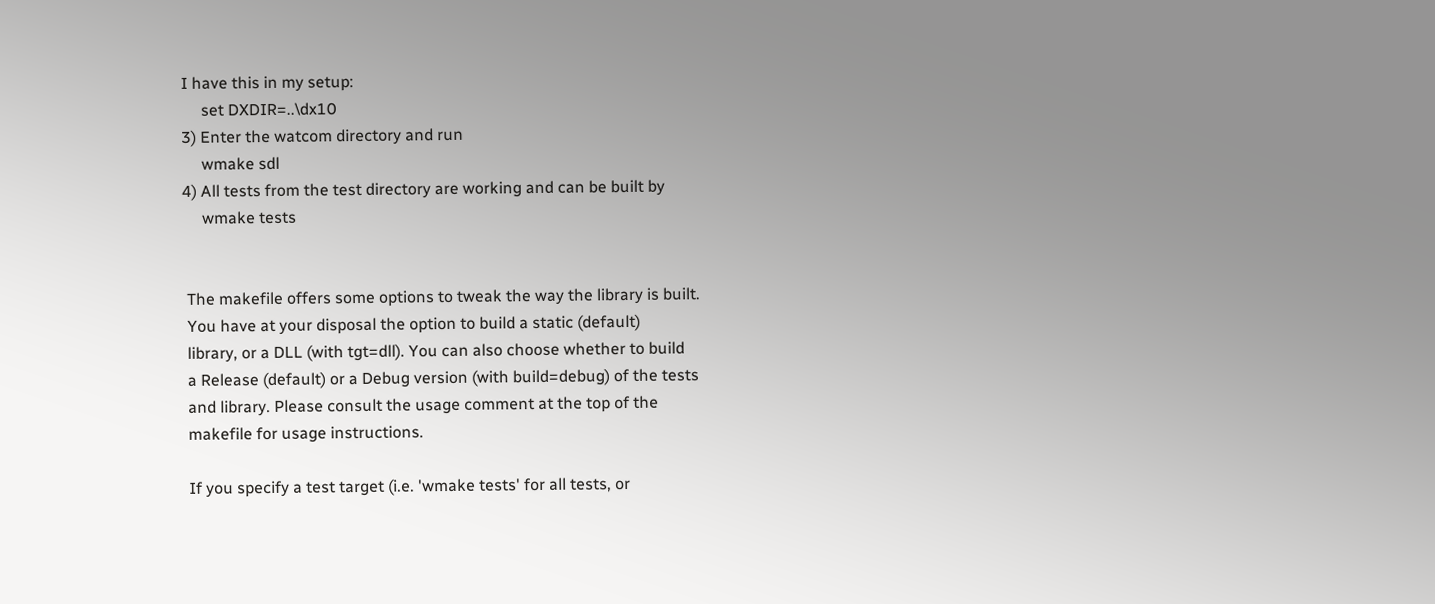I have this in my setup:
     set DXDIR=..\dx10
3) Enter the watcom directory and run
     wmake sdl
4) All tests from the test directory are working and can be built by
     wmake tests


 The makefile offers some options to tweak the way the library is built.
 You have at your disposal the option to build a static (default)
 library, or a DLL (with tgt=dll). You can also choose whether to build
 a Release (default) or a Debug version (with build=debug) of the tests
 and library. Please consult the usage comment at the top of the
 makefile for usage instructions.

 If you specify a test target (i.e. 'wmake tests' for all tests, or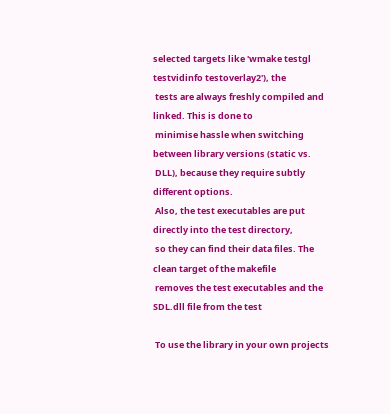selected targets like 'wmake testgl testvidinfo testoverlay2'), the
 tests are always freshly compiled and linked. This is done to
 minimise hassle when switching between library versions (static vs.
 DLL), because they require subtly different options.
 Also, the test executables are put directly into the test directory,
 so they can find their data files. The clean target of the makefile
 removes the test executables and the SDL.dll file from the test

 To use the library in your own projects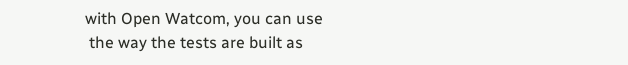with Open Watcom, you can use
 the way the tests are built as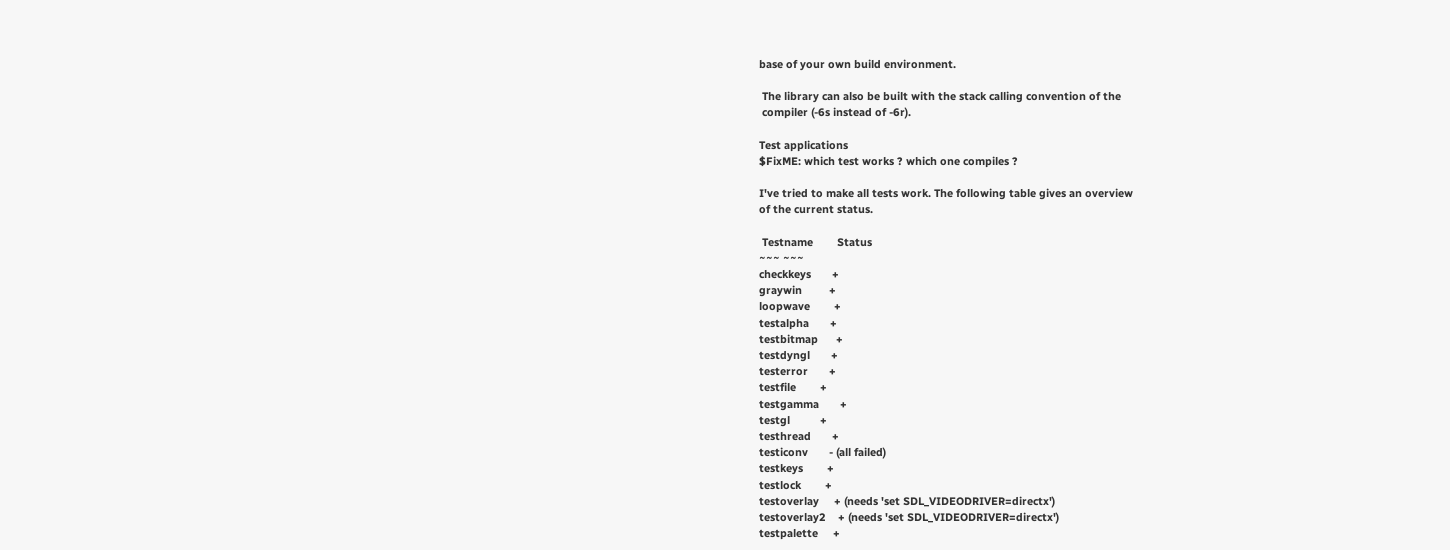base of your own build environment.

 The library can also be built with the stack calling convention of the
 compiler (-6s instead of -6r).

Test applications
$FixME: which test works ? which one compiles ?

I've tried to make all tests work. The following table gives an overview
of the current status.

 Testname        Status
~~~ ~~~
checkkeys       +
graywin         +
loopwave        +
testalpha       +
testbitmap      +
testdyngl       +
testerror       +
testfile        +
testgamma       +
testgl          +
testhread       +
testiconv       - (all failed)
testkeys        +
testlock        +
testoverlay     + (needs 'set SDL_VIDEODRIVER=directx')
testoverlay2    + (needs 'set SDL_VIDEODRIVER=directx')
testpalette     +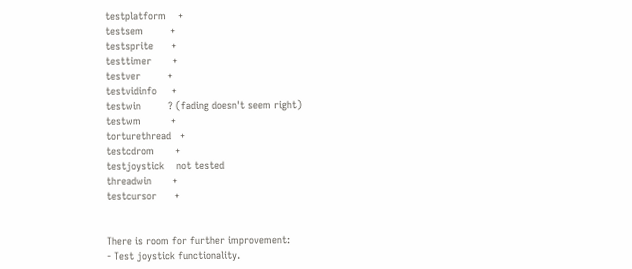testplatform    +
testsem         +
testsprite      +
testtimer       +
testver         +
testvidinfo     +
testwin         ? (fading doesn't seem right)
testwm          +
torturethread   +
testcdrom       +
testjoystick    not tested
threadwin       +
testcursor      +


There is room for further improvement:
- Test joystick functionality.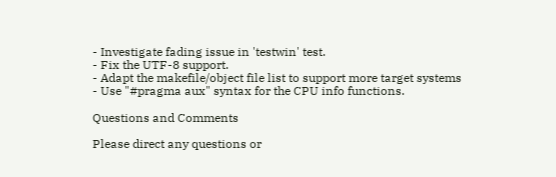- Investigate fading issue in 'testwin' test.
- Fix the UTF-8 support.
- Adapt the makefile/object file list to support more target systems
- Use "#pragma aux" syntax for the CPU info functions.

Questions and Comments

Please direct any questions or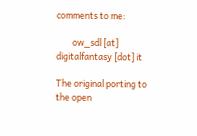comments to me:

        ow_sdl [at] digitalfantasy [dot] it

The original porting to the open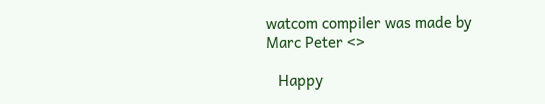watcom compiler was made by
Marc Peter <>

   Happy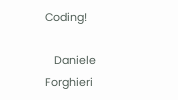Coding!

   Daniele Forghieri